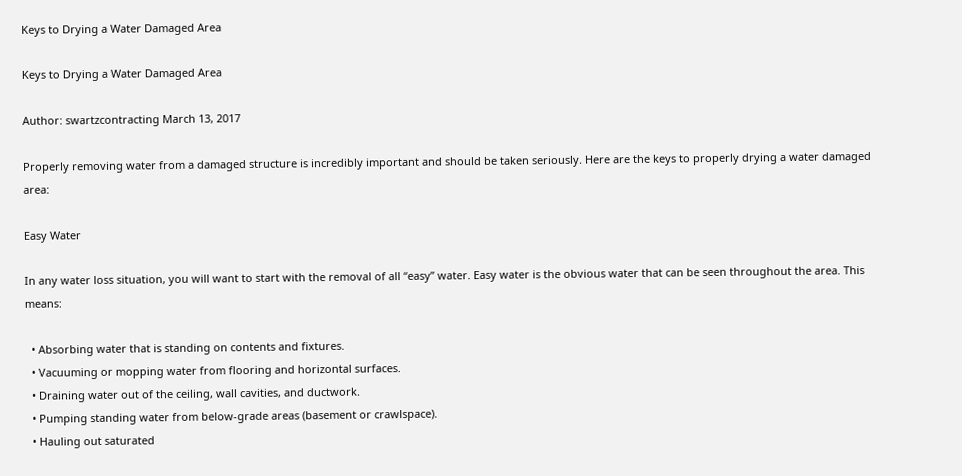Keys to Drying a Water Damaged Area

Keys to Drying a Water Damaged Area

Author: swartzcontracting March 13, 2017

Properly removing water from a damaged structure is incredibly important and should be taken seriously. Here are the keys to properly drying a water damaged area:

Easy Water

In any water loss situation, you will want to start with the removal of all “easy” water. Easy water is the obvious water that can be seen throughout the area. This means:

  • Absorbing water that is standing on contents and fixtures.
  • Vacuuming or mopping water from flooring and horizontal surfaces.
  • Draining water out of the ceiling, wall cavities, and ductwork.
  • Pumping standing water from below-grade areas (basement or crawlspace).
  • Hauling out saturated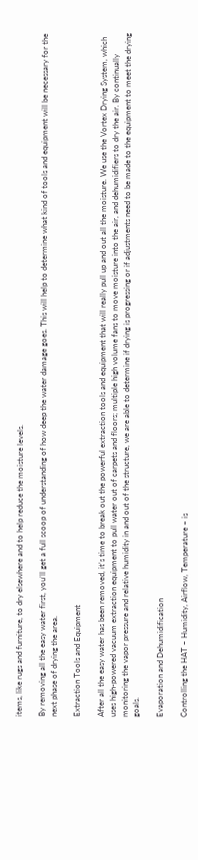items, like rugs and furniture, to dry elsewhere and to help reduce the moisture levels.

By removing all the easy water first, you’ll get a full scoop of understanding of how deep the water damage goes. This will help to determine what kind of tools and equipment will be necessary for the next phase of drying the area.

Extraction Tools and Equipment

After all the easy water has been removed, it’s time to break out the powerful extraction tools and equipment that will really pull up and out all the moisture. We use the Vortex Drying System, which uses high-powered vacuum extraction equipment to pull water out of carpets and floors; multiple high volume fans to move moisture into the air, and dehumidifiers to dry the air. By continually monitoring the vapor pressure and relative humidity in and out of the structure, we are able to determine if drying is progressing or if adjustments need to be made to the equipment to meet the drying goals.

Evaporation and Dehumidification

Controlling the HAT – Humidity, Airflow, Temperature – is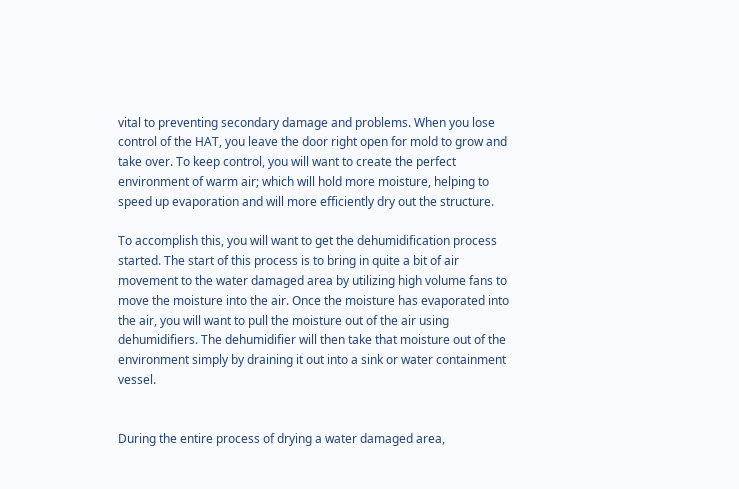vital to preventing secondary damage and problems. When you lose control of the HAT, you leave the door right open for mold to grow and take over. To keep control, you will want to create the perfect environment of warm air; which will hold more moisture, helping to speed up evaporation and will more efficiently dry out the structure.

To accomplish this, you will want to get the dehumidification process started. The start of this process is to bring in quite a bit of air movement to the water damaged area by utilizing high volume fans to move the moisture into the air. Once the moisture has evaporated into the air, you will want to pull the moisture out of the air using dehumidifiers. The dehumidifier will then take that moisture out of the environment simply by draining it out into a sink or water containment vessel.


During the entire process of drying a water damaged area,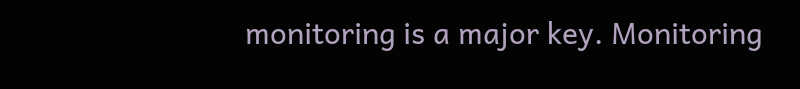monitoring is a major key. Monitoring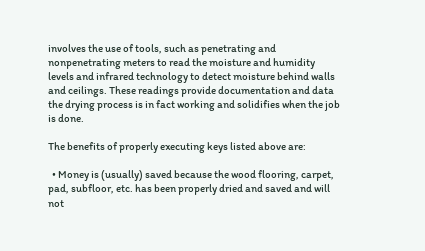involves the use of tools, such as penetrating and nonpenetrating meters to read the moisture and humidity levels and infrared technology to detect moisture behind walls and ceilings. These readings provide documentation and data the drying process is in fact working and solidifies when the job is done.

The benefits of properly executing keys listed above are:

  • Money is (usually) saved because the wood flooring, carpet, pad, subfloor, etc. has been properly dried and saved and will not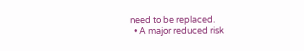need to be replaced.
  • A major reduced risk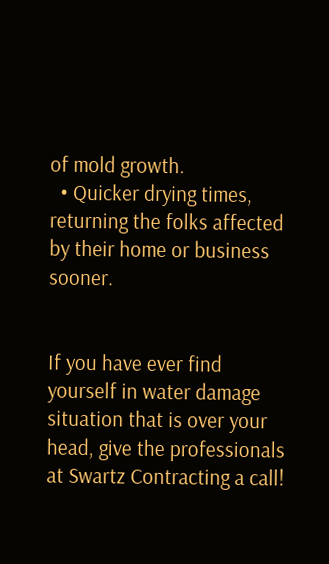of mold growth.
  • Quicker drying times, returning the folks affected by their home or business sooner.


If you have ever find yourself in water damage situation that is over your head, give the professionals at Swartz Contracting a call!